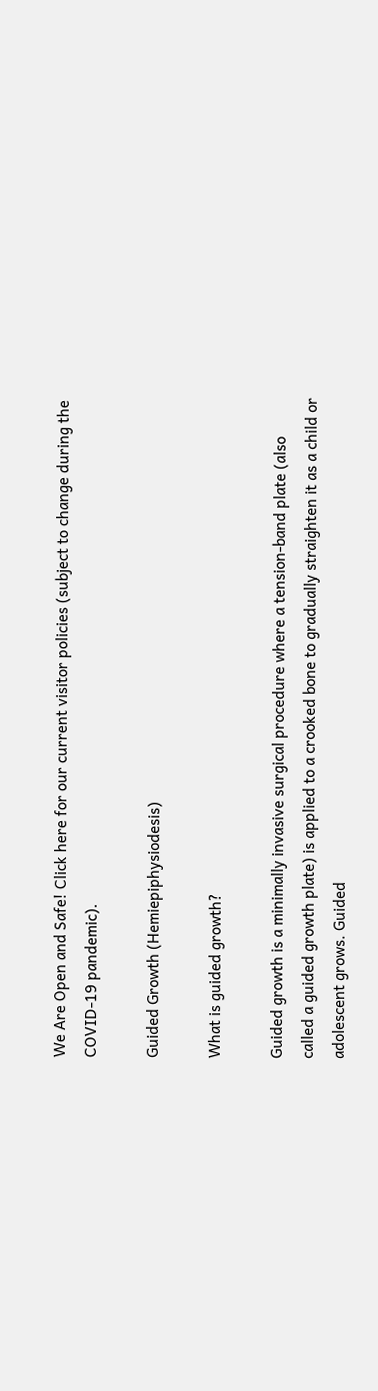We Are Open and Safe! Click here for our current visitor policies (subject to change during the COVID-19 pandemic).

Guided Growth (Hemiepiphysiodesis)

What is guided growth?

Guided growth is a minimally invasive surgical procedure where a tension-band plate (also called a guided growth plate) is applied to a crooked bone to gradually straighten it as a child or adolescent grows. Guided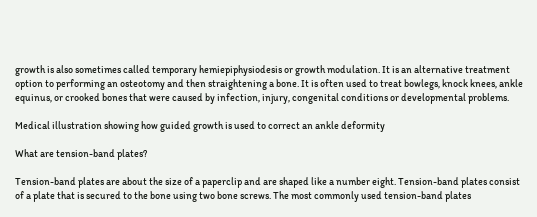growth is also sometimes called temporary hemiepiphysiodesis or growth modulation. It is an alternative treatment option to performing an osteotomy and then straightening a bone. It is often used to treat bowlegs, knock knees, ankle equinus, or crooked bones that were caused by infection, injury, congenital conditions or developmental problems.

Medical illustration showing how guided growth is used to correct an ankle deformity

What are tension-band plates?

Tension-band plates are about the size of a paperclip and are shaped like a number eight. Tension-band plates consist of a plate that is secured to the bone using two bone screws. The most commonly used tension-band plates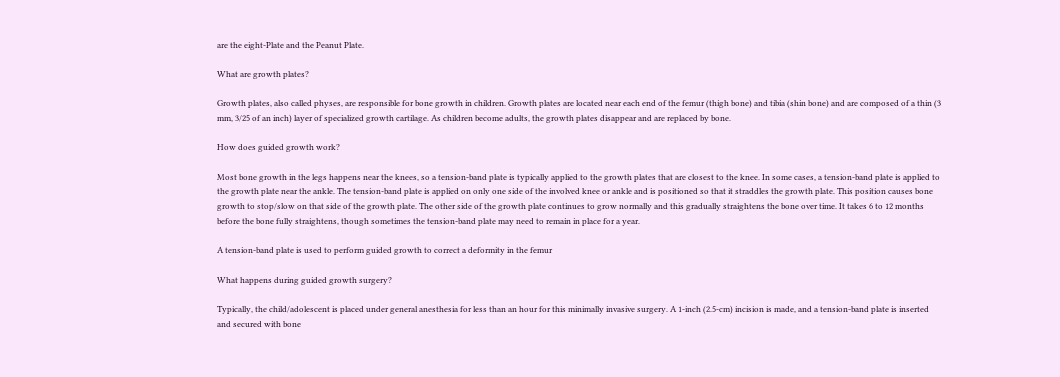are the eight-Plate and the Peanut Plate.

What are growth plates?

Growth plates, also called physes, are responsible for bone growth in children. Growth plates are located near each end of the femur (thigh bone) and tibia (shin bone) and are composed of a thin (3 mm, 3/25 of an inch) layer of specialized growth cartilage. As children become adults, the growth plates disappear and are replaced by bone.

How does guided growth work?

Most bone growth in the legs happens near the knees, so a tension-band plate is typically applied to the growth plates that are closest to the knee. In some cases, a tension-band plate is applied to the growth plate near the ankle. The tension-band plate is applied on only one side of the involved knee or ankle and is positioned so that it straddles the growth plate. This position causes bone growth to stop/slow on that side of the growth plate. The other side of the growth plate continues to grow normally and this gradually straightens the bone over time. It takes 6 to 12 months before the bone fully straightens, though sometimes the tension-band plate may need to remain in place for a year.

A tension-band plate is used to perform guided growth to correct a deformity in the femur

What happens during guided growth surgery?

Typically, the child/adolescent is placed under general anesthesia for less than an hour for this minimally invasive surgery. A 1-inch (2.5-cm) incision is made, and a tension-band plate is inserted and secured with bone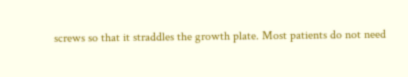screws so that it straddles the growth plate. Most patients do not need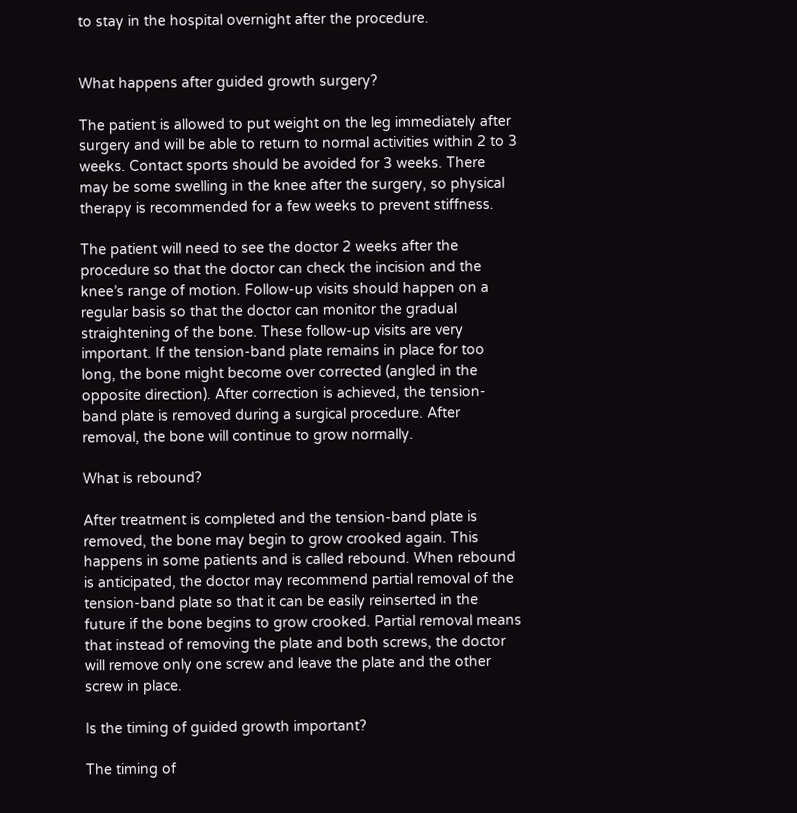to stay in the hospital overnight after the procedure.


What happens after guided growth surgery?

The patient is allowed to put weight on the leg immediately after surgery and will be able to return to normal activities within 2 to 3 weeks. Contact sports should be avoided for 3 weeks. There may be some swelling in the knee after the surgery, so physical therapy is recommended for a few weeks to prevent stiffness.

The patient will need to see the doctor 2 weeks after the procedure so that the doctor can check the incision and the knee’s range of motion. Follow-up visits should happen on a regular basis so that the doctor can monitor the gradual straightening of the bone. These follow-up visits are very important. If the tension-band plate remains in place for too long, the bone might become over corrected (angled in the opposite direction). After correction is achieved, the tension-band plate is removed during a surgical procedure. After removal, the bone will continue to grow normally.

What is rebound?

After treatment is completed and the tension-band plate is removed, the bone may begin to grow crooked again. This happens in some patients and is called rebound. When rebound is anticipated, the doctor may recommend partial removal of the tension-band plate so that it can be easily reinserted in the future if the bone begins to grow crooked. Partial removal means that instead of removing the plate and both screws, the doctor will remove only one screw and leave the plate and the other screw in place.

Is the timing of guided growth important?

The timing of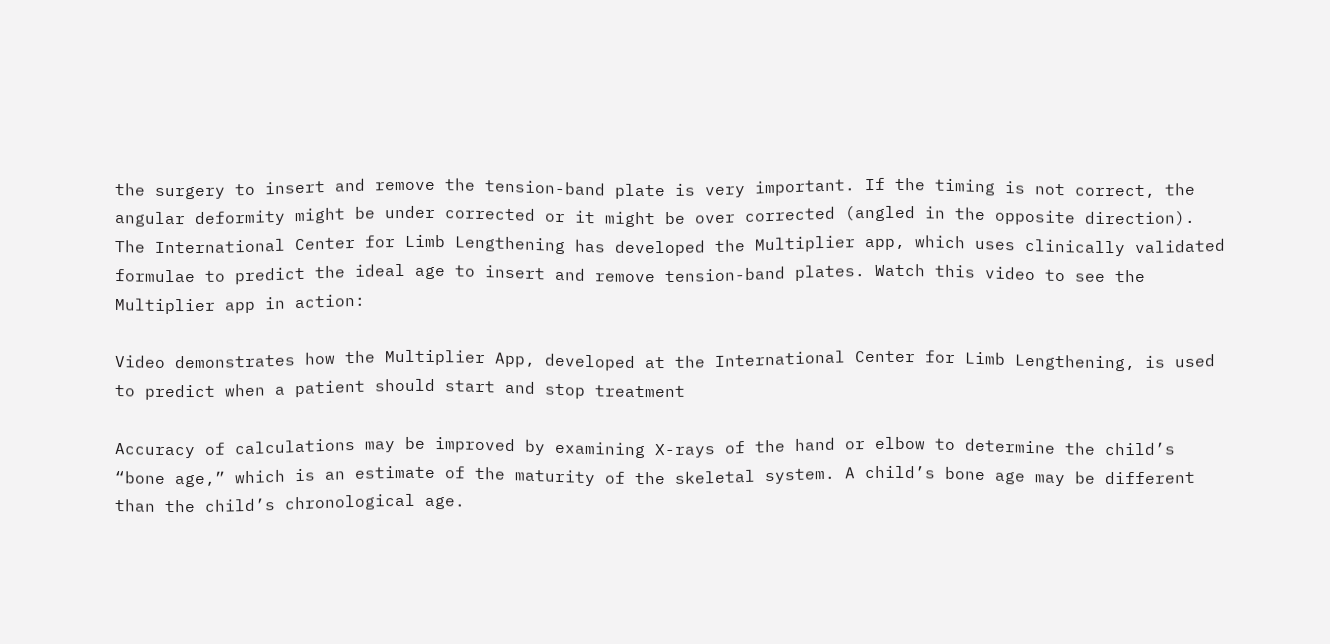the surgery to insert and remove the tension-band plate is very important. If the timing is not correct, the angular deformity might be under corrected or it might be over corrected (angled in the opposite direction). The International Center for Limb Lengthening has developed the Multiplier app, which uses clinically validated formulae to predict the ideal age to insert and remove tension-band plates. Watch this video to see the Multiplier app in action:

Video demonstrates how the Multiplier App, developed at the International Center for Limb Lengthening, is used to predict when a patient should start and stop treatment

Accuracy of calculations may be improved by examining X-rays of the hand or elbow to determine the child’s “bone age,” which is an estimate of the maturity of the skeletal system. A child’s bone age may be different than the child’s chronological age.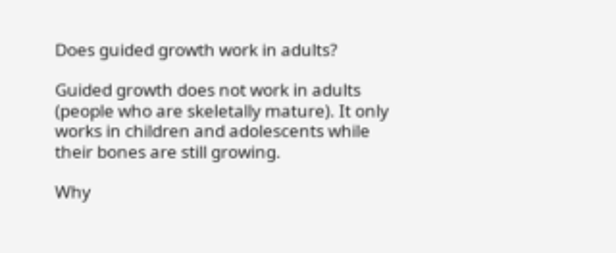Does guided growth work in adults?

Guided growth does not work in adults (people who are skeletally mature). It only works in children and adolescents while their bones are still growing.

Why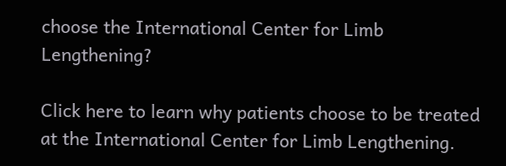choose the International Center for Limb Lengthening?

Click here to learn why patients choose to be treated at the International Center for Limb Lengthening.